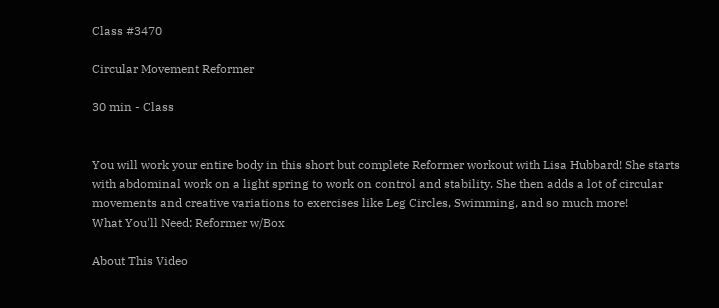Class #3470

Circular Movement Reformer

30 min - Class


You will work your entire body in this short but complete Reformer workout with Lisa Hubbard! She starts with abdominal work on a light spring to work on control and stability. She then adds a lot of circular movements and creative variations to exercises like Leg Circles, Swimming, and so much more!
What You'll Need: Reformer w/Box

About This Video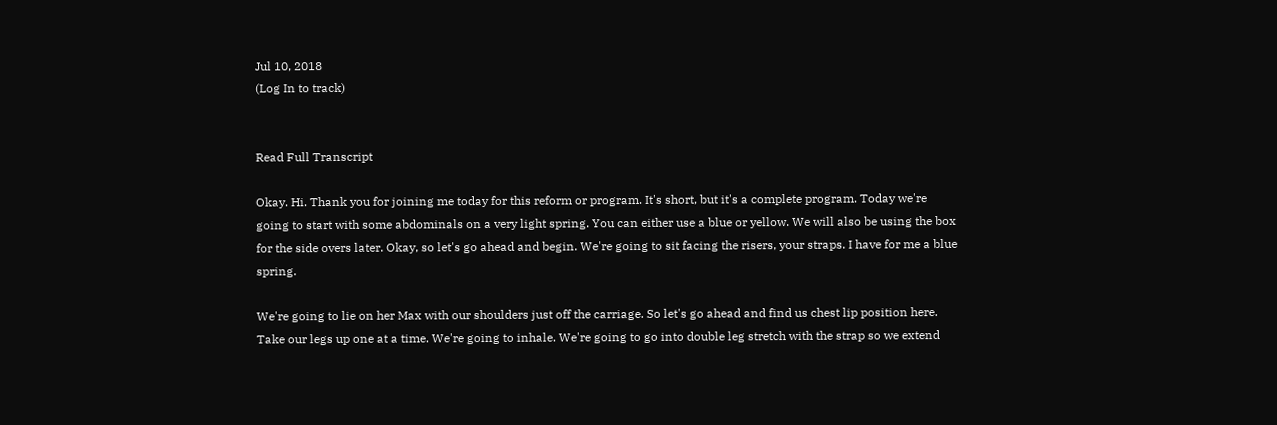Jul 10, 2018
(Log In to track)


Read Full Transcript

Okay. Hi. Thank you for joining me today for this reform or program. It's short, but it's a complete program. Today we're going to start with some abdominals on a very light spring. You can either use a blue or yellow. We will also be using the box for the side overs later. Okay, so let's go ahead and begin. We're going to sit facing the risers, your straps. I have for me a blue spring.

We're going to lie on her Max with our shoulders just off the carriage. So let's go ahead and find us chest lip position here. Take our legs up one at a time. We're going to inhale. We're going to go into double leg stretch with the strap so we extend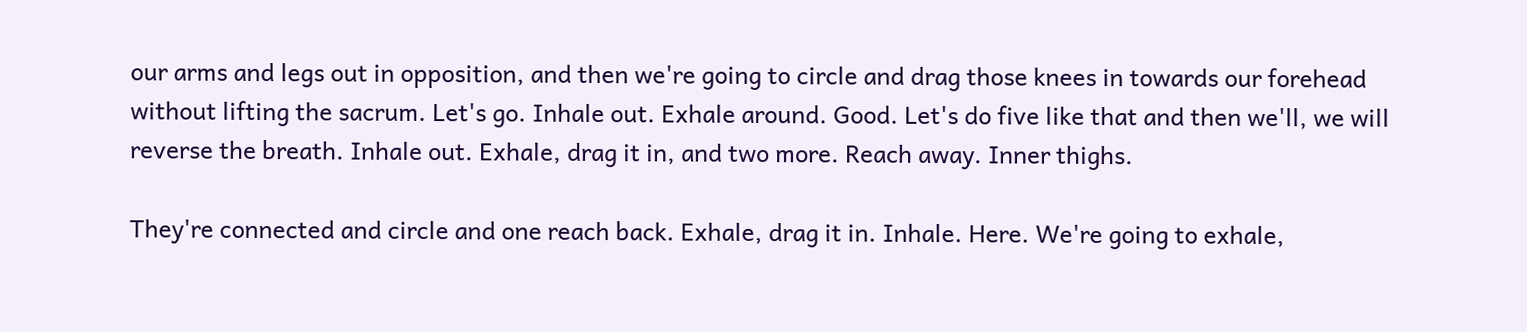our arms and legs out in opposition, and then we're going to circle and drag those knees in towards our forehead without lifting the sacrum. Let's go. Inhale out. Exhale around. Good. Let's do five like that and then we'll, we will reverse the breath. Inhale out. Exhale, drag it in, and two more. Reach away. Inner thighs.

They're connected and circle and one reach back. Exhale, drag it in. Inhale. Here. We're going to exhale,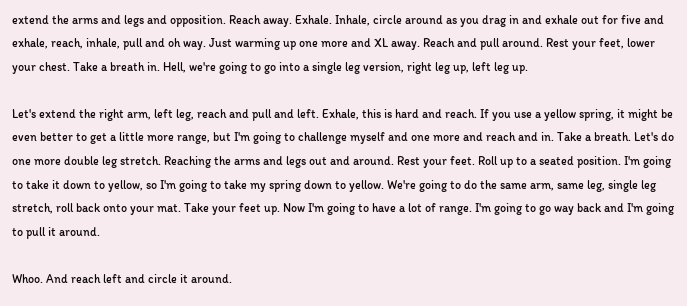extend the arms and legs and opposition. Reach away. Exhale. Inhale, circle around as you drag in and exhale out for five and exhale, reach, inhale, pull and oh way. Just warming up one more and XL away. Reach and pull around. Rest your feet, lower your chest. Take a breath in. Hell, we're going to go into a single leg version, right leg up, left leg up.

Let's extend the right arm, left leg, reach and pull and left. Exhale, this is hard and reach. If you use a yellow spring, it might be even better to get a little more range, but I'm going to challenge myself and one more and reach and in. Take a breath. Let's do one more double leg stretch. Reaching the arms and legs out and around. Rest your feet. Roll up to a seated position. I'm going to take it down to yellow, so I'm going to take my spring down to yellow. We're going to do the same arm, same leg, single leg stretch, roll back onto your mat. Take your feet up. Now I'm going to have a lot of range. I'm going to go way back and I'm going to pull it around.

Whoo. And reach left and circle it around.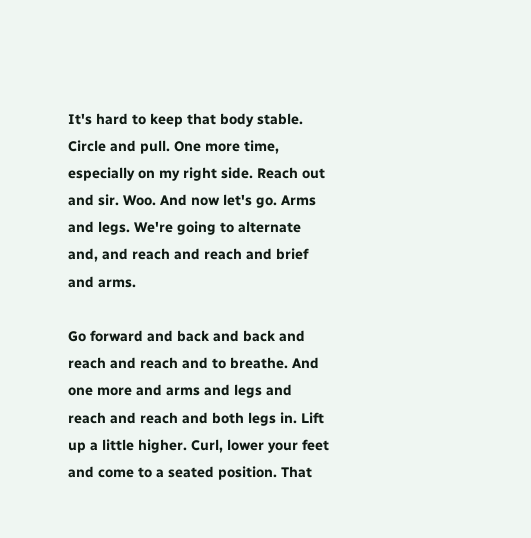It's hard to keep that body stable. Circle and pull. One more time, especially on my right side. Reach out and sir. Woo. And now let's go. Arms and legs. We're going to alternate and, and reach and reach and brief and arms.

Go forward and back and back and reach and reach and to breathe. And one more and arms and legs and reach and reach and both legs in. Lift up a little higher. Curl, lower your feet and come to a seated position. That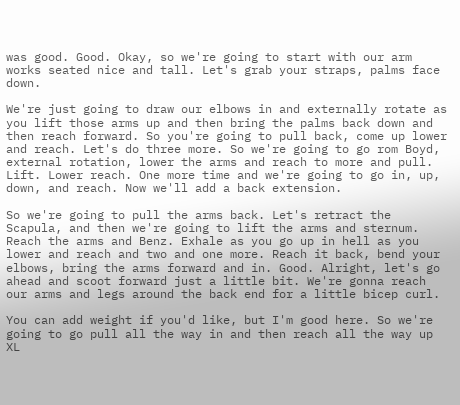was good. Good. Okay, so we're going to start with our arm works seated nice and tall. Let's grab your straps, palms face down.

We're just going to draw our elbows in and externally rotate as you lift those arms up and then bring the palms back down and then reach forward. So you're going to pull back, come up lower and reach. Let's do three more. So we're going to go rom Boyd, external rotation, lower the arms and reach to more and pull. Lift. Lower reach. One more time and we're going to go in, up, down, and reach. Now we'll add a back extension.

So we're going to pull the arms back. Let's retract the Scapula, and then we're going to lift the arms and sternum. Reach the arms and Benz. Exhale as you go up in hell as you lower and reach and two and one more. Reach it back, bend your elbows, bring the arms forward and in. Good. Alright, let's go ahead and scoot forward just a little bit. We're gonna reach our arms and legs around the back end for a little bicep curl.

You can add weight if you'd like, but I'm good here. So we're going to go pull all the way in and then reach all the way up XL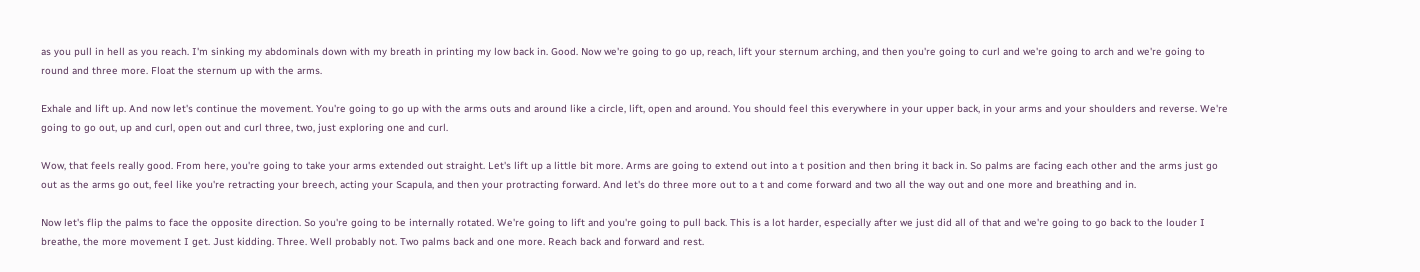as you pull in hell as you reach. I'm sinking my abdominals down with my breath in printing my low back in. Good. Now we're going to go up, reach, lift your sternum arching, and then you're going to curl and we're going to arch and we're going to round and three more. Float the sternum up with the arms.

Exhale and lift up. And now let's continue the movement. You're going to go up with the arms outs and around like a circle, lift, open and around. You should feel this everywhere in your upper back, in your arms and your shoulders and reverse. We're going to go out, up and curl, open out and curl three, two, just exploring one and curl.

Wow, that feels really good. From here, you're going to take your arms extended out straight. Let's lift up a little bit more. Arms are going to extend out into a t position and then bring it back in. So palms are facing each other and the arms just go out as the arms go out, feel like you're retracting your breech, acting your Scapula, and then your protracting forward. And let's do three more out to a t and come forward and two all the way out and one more and breathing and in.

Now let's flip the palms to face the opposite direction. So you're going to be internally rotated. We're going to lift and you're going to pull back. This is a lot harder, especially after we just did all of that and we're going to go back to the louder I breathe, the more movement I get. Just kidding. Three. Well probably not. Two palms back and one more. Reach back and forward and rest.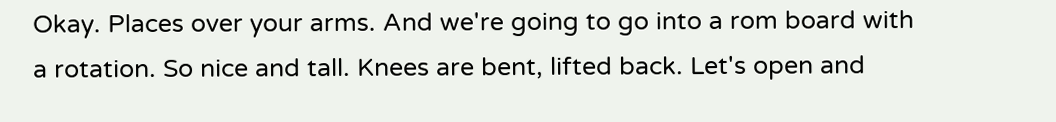Okay. Places over your arms. And we're going to go into a rom board with a rotation. So nice and tall. Knees are bent, lifted back. Let's open and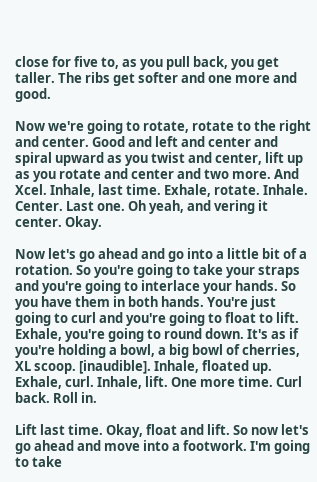close for five to, as you pull back, you get taller. The ribs get softer and one more and good.

Now we're going to rotate, rotate to the right and center. Good and left and center and spiral upward as you twist and center, lift up as you rotate and center and two more. And Xcel. Inhale, last time. Exhale, rotate. Inhale. Center. Last one. Oh yeah, and vering it center. Okay.

Now let's go ahead and go into a little bit of a rotation. So you're going to take your straps and you're going to interlace your hands. So you have them in both hands. You're just going to curl and you're going to float to lift. Exhale, you're going to round down. It's as if you're holding a bowl, a big bowl of cherries, XL scoop. [inaudible]. Inhale, floated up. Exhale, curl. Inhale, lift. One more time. Curl back. Roll in.

Lift last time. Okay, float and lift. So now let's go ahead and move into a footwork. I'm going to take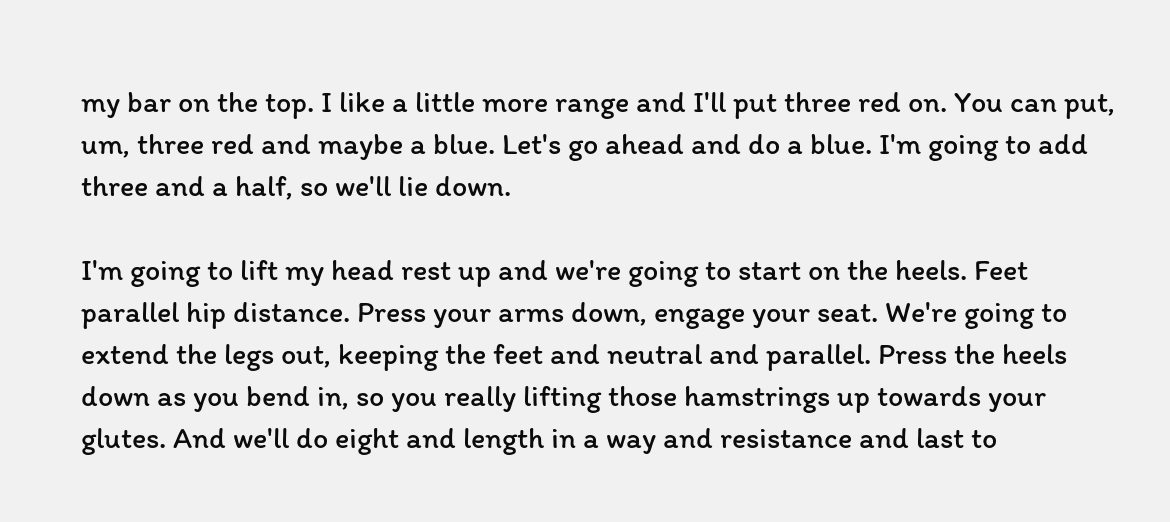my bar on the top. I like a little more range and I'll put three red on. You can put, um, three red and maybe a blue. Let's go ahead and do a blue. I'm going to add three and a half, so we'll lie down.

I'm going to lift my head rest up and we're going to start on the heels. Feet parallel hip distance. Press your arms down, engage your seat. We're going to extend the legs out, keeping the feet and neutral and parallel. Press the heels down as you bend in, so you really lifting those hamstrings up towards your glutes. And we'll do eight and length in a way and resistance and last to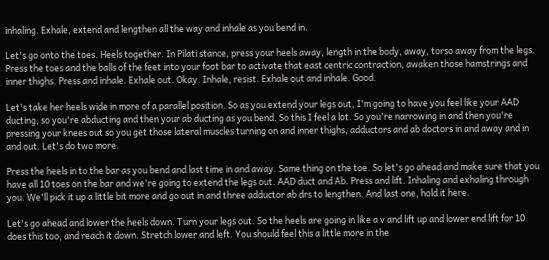inhaling. Exhale, extend and lengthen all the way and inhale as you bend in.

Let's go onto the toes. Heels together. In Pilati stance, press your heels away, length in the body, away, torso away from the legs. Press the toes and the balls of the feet into your foot bar to activate that east centric contraction, awaken those hamstrings and inner thighs. Press and inhale. Exhale out. Okay. Inhale, resist. Exhale out and inhale. Good.

Let's take her heels wide in more of a parallel position. So as you extend your legs out, I'm going to have you feel like your AAD ducting, so you're abducting and then your ab ducting as you bend. So this I feel a lot. So you're narrowing in and then you're pressing your knees out so you get those lateral muscles turning on and inner thighs, adductors and ab doctors in and away and in and out. Let's do two more.

Press the heels in to the bar as you bend and last time in and away. Same thing on the toe. So let's go ahead and make sure that you have all 10 toes on the bar and we're going to extend the legs out. AAD duct and Ab. Press and lift. Inhaling and exhaling through you. We'll pick it up a little bit more and go out in and three adductor ab drs to lengthen. And last one, hold it here.

Let's go ahead and lower the heels down. Turn your legs out. So the heels are going in like a v and lift up and lower end lift for 10 does this too, and reach it down. Stretch lower and left. You should feel this a little more in the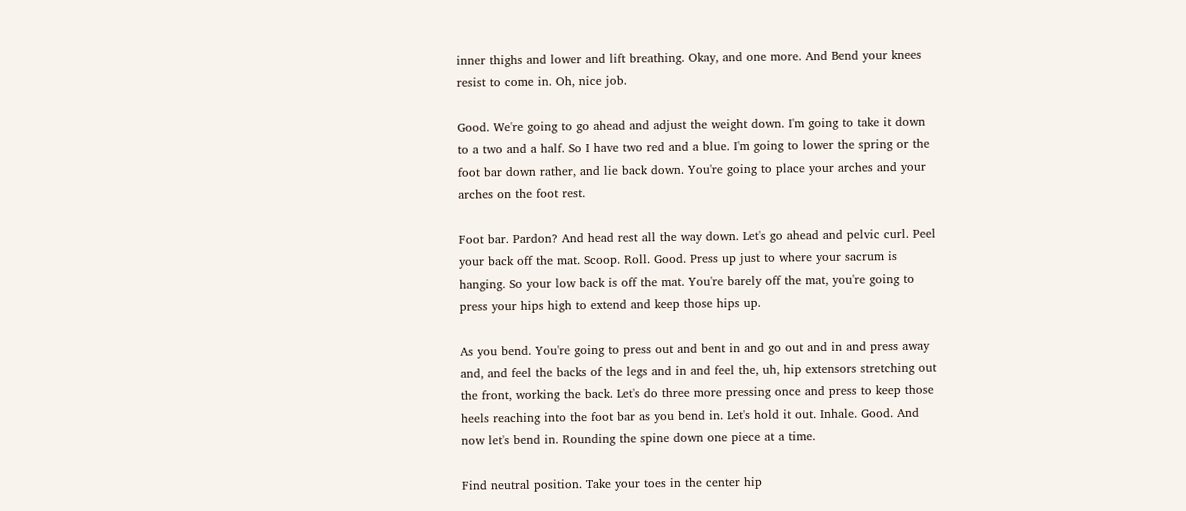inner thighs and lower and lift breathing. Okay, and one more. And Bend your knees resist to come in. Oh, nice job.

Good. We're going to go ahead and adjust the weight down. I'm going to take it down to a two and a half. So I have two red and a blue. I'm going to lower the spring or the foot bar down rather, and lie back down. You're going to place your arches and your arches on the foot rest.

Foot bar. Pardon? And head rest all the way down. Let's go ahead and pelvic curl. Peel your back off the mat. Scoop. Roll. Good. Press up just to where your sacrum is hanging. So your low back is off the mat. You're barely off the mat, you're going to press your hips high to extend and keep those hips up.

As you bend. You're going to press out and bent in and go out and in and press away and, and feel the backs of the legs and in and feel the, uh, hip extensors stretching out the front, working the back. Let's do three more pressing once and press to keep those heels reaching into the foot bar as you bend in. Let's hold it out. Inhale. Good. And now let's bend in. Rounding the spine down one piece at a time.

Find neutral position. Take your toes in the center hip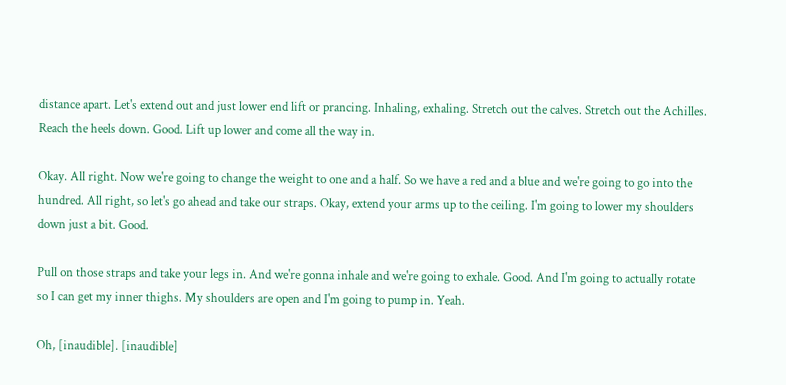distance apart. Let's extend out and just lower end lift or prancing. Inhaling, exhaling. Stretch out the calves. Stretch out the Achilles. Reach the heels down. Good. Lift up lower and come all the way in.

Okay. All right. Now we're going to change the weight to one and a half. So we have a red and a blue and we're going to go into the hundred. All right, so let's go ahead and take our straps. Okay, extend your arms up to the ceiling. I'm going to lower my shoulders down just a bit. Good.

Pull on those straps and take your legs in. And we're gonna inhale and we're going to exhale. Good. And I'm going to actually rotate so I can get my inner thighs. My shoulders are open and I'm going to pump in. Yeah.

Oh, [inaudible]. [inaudible]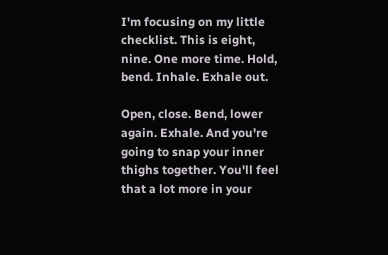I'm focusing on my little checklist. This is eight, nine. One more time. Hold, bend. Inhale. Exhale out.

Open, close. Bend, lower again. Exhale. And you're going to snap your inner thighs together. You'll feel that a lot more in your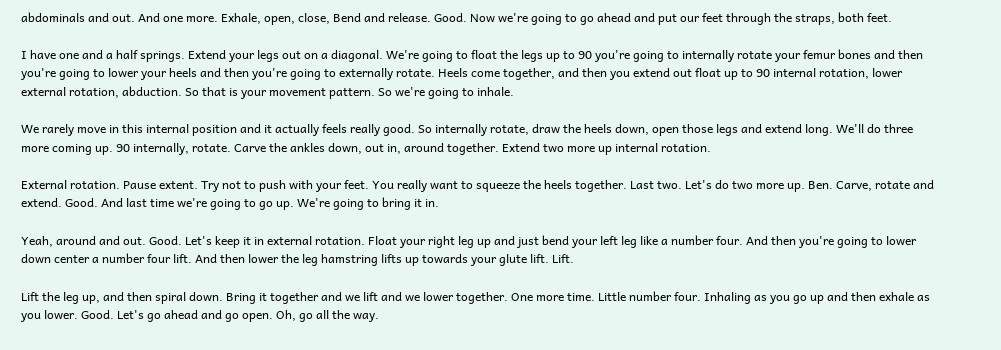abdominals and out. And one more. Exhale, open, close, Bend and release. Good. Now we're going to go ahead and put our feet through the straps, both feet.

I have one and a half springs. Extend your legs out on a diagonal. We're going to float the legs up to 90 you're going to internally rotate your femur bones and then you're going to lower your heels and then you're going to externally rotate. Heels come together, and then you extend out float up to 90 internal rotation, lower external rotation, abduction. So that is your movement pattern. So we're going to inhale.

We rarely move in this internal position and it actually feels really good. So internally rotate, draw the heels down, open those legs and extend long. We'll do three more coming up. 90 internally, rotate. Carve the ankles down, out in, around together. Extend two more up internal rotation.

External rotation. Pause extent. Try not to push with your feet. You really want to squeeze the heels together. Last two. Let's do two more up. Ben. Carve, rotate and extend. Good. And last time we're going to go up. We're going to bring it in.

Yeah, around and out. Good. Let's keep it in external rotation. Float your right leg up and just bend your left leg like a number four. And then you're going to lower down center a number four lift. And then lower the leg hamstring lifts up towards your glute lift. Lift.

Lift the leg up, and then spiral down. Bring it together and we lift and we lower together. One more time. Little number four. Inhaling as you go up and then exhale as you lower. Good. Let's go ahead and go open. Oh, go all the way.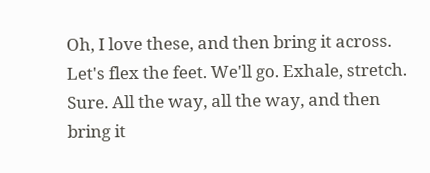Oh, I love these, and then bring it across. Let's flex the feet. We'll go. Exhale, stretch. Sure. All the way, all the way, and then bring it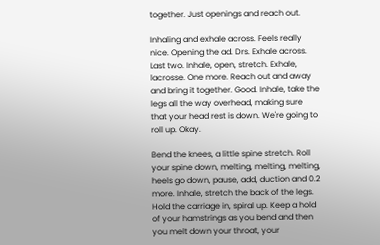together. Just openings and reach out.

Inhaling and exhale across. Feels really nice. Opening the ad. Drs. Exhale across. Last two. Inhale, open, stretch. Exhale, lacrosse. One more. Reach out and away and bring it together. Good. Inhale, take the legs all the way overhead, making sure that your head rest is down. We're going to roll up. Okay.

Bend the knees, a little spine stretch. Roll your spine down, melting, melting, melting, heels go down, pause, add, duction and 0.2 more. Inhale, stretch the back of the legs. Hold the carriage in, spiral up. Keep a hold of your hamstrings as you bend and then you melt down your throat, your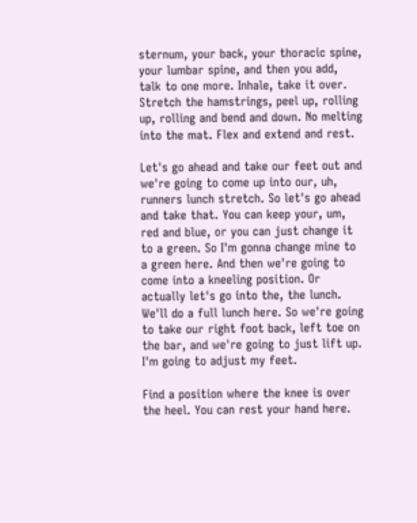sternum, your back, your thoracic spine, your lumbar spine, and then you add, talk to one more. Inhale, take it over. Stretch the hamstrings, peel up, rolling up, rolling and bend and down. No melting into the mat. Flex and extend and rest.

Let's go ahead and take our feet out and we're going to come up into our, uh, runners lunch stretch. So let's go ahead and take that. You can keep your, um, red and blue, or you can just change it to a green. So I'm gonna change mine to a green here. And then we're going to come into a kneeling position. Or actually let's go into the, the lunch. We'll do a full lunch here. So we're going to take our right foot back, left toe on the bar, and we're going to just lift up. I'm going to adjust my feet.

Find a position where the knee is over the heel. You can rest your hand here.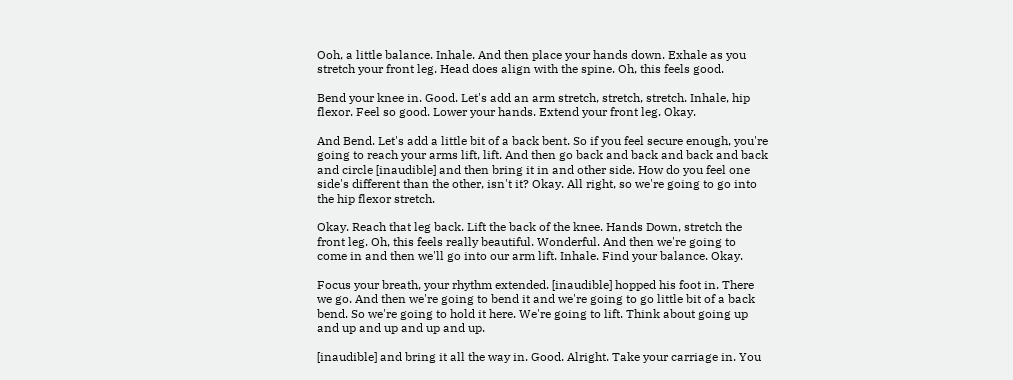Ooh, a little balance. Inhale. And then place your hands down. Exhale as you stretch your front leg. Head does align with the spine. Oh, this feels good.

Bend your knee in. Good. Let's add an arm stretch, stretch, stretch. Inhale, hip flexor. Feel so good. Lower your hands. Extend your front leg. Okay.

And Bend. Let's add a little bit of a back bent. So if you feel secure enough, you're going to reach your arms lift, lift. And then go back and back and back and back and circle [inaudible] and then bring it in and other side. How do you feel one side's different than the other, isn't it? Okay. All right, so we're going to go into the hip flexor stretch.

Okay. Reach that leg back. Lift the back of the knee. Hands Down, stretch the front leg. Oh, this feels really beautiful. Wonderful. And then we're going to come in and then we'll go into our arm lift. Inhale. Find your balance. Okay.

Focus your breath, your rhythm extended. [inaudible] hopped his foot in. There we go. And then we're going to bend it and we're going to go little bit of a back bend. So we're going to hold it here. We're going to lift. Think about going up and up and up and up and up.

[inaudible] and bring it all the way in. Good. Alright. Take your carriage in. You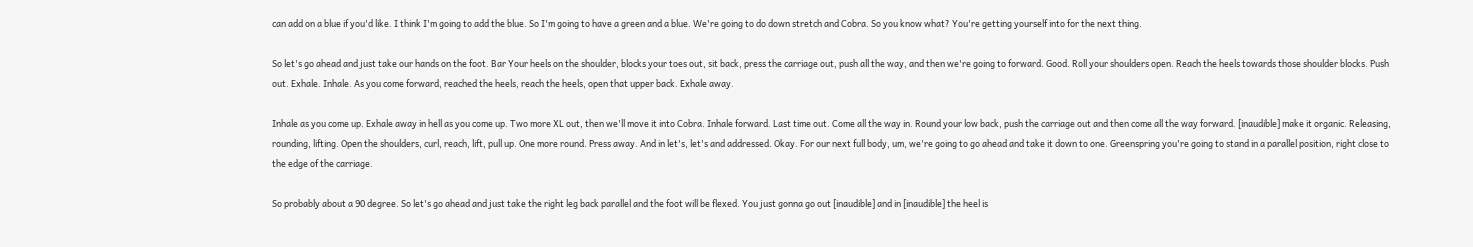can add on a blue if you'd like. I think I'm going to add the blue. So I'm going to have a green and a blue. We're going to do down stretch and Cobra. So you know what? You're getting yourself into for the next thing.

So let's go ahead and just take our hands on the foot. Bar Your heels on the shoulder, blocks your toes out, sit back, press the carriage out, push all the way, and then we're going to forward. Good. Roll your shoulders open. Reach the heels towards those shoulder blocks. Push out. Exhale. Inhale. As you come forward, reached the heels, reach the heels, open that upper back. Exhale away.

Inhale as you come up. Exhale away in hell as you come up. Two more XL out, then we'll move it into Cobra. Inhale forward. Last time out. Come all the way in. Round your low back, push the carriage out and then come all the way forward. [inaudible] make it organic. Releasing, rounding, lifting. Open the shoulders, curl, reach, lift, pull up. One more round. Press away. And in let's, let's and addressed. Okay. For our next full body, um, we're going to go ahead and take it down to one. Greenspring you're going to stand in a parallel position, right close to the edge of the carriage.

So probably about a 90 degree. So let's go ahead and just take the right leg back parallel and the foot will be flexed. You just gonna go out [inaudible] and in [inaudible] the heel is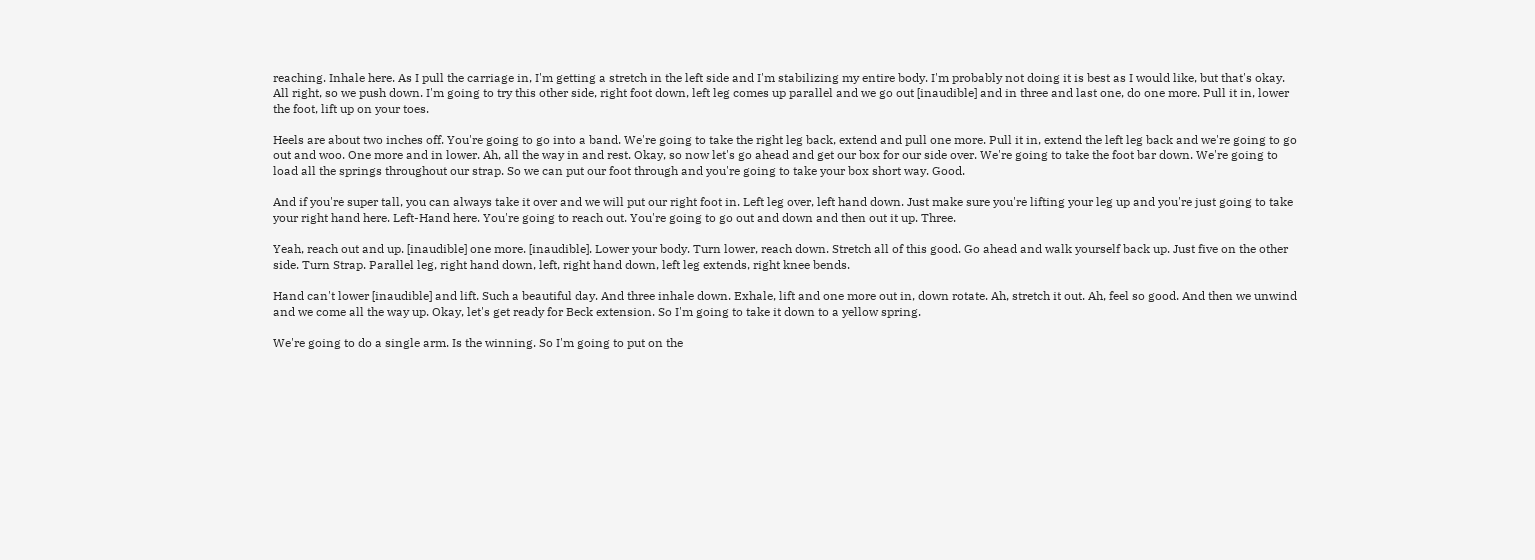reaching. Inhale here. As I pull the carriage in, I'm getting a stretch in the left side and I'm stabilizing my entire body. I'm probably not doing it is best as I would like, but that's okay. All right, so we push down. I'm going to try this other side, right foot down, left leg comes up parallel and we go out [inaudible] and in three and last one, do one more. Pull it in, lower the foot, lift up on your toes.

Heels are about two inches off. You're going to go into a band. We're going to take the right leg back, extend and pull one more. Pull it in, extend the left leg back and we're going to go out and woo. One more and in lower. Ah, all the way in and rest. Okay, so now let's go ahead and get our box for our side over. We're going to take the foot bar down. We're going to load all the springs throughout our strap. So we can put our foot through and you're going to take your box short way. Good.

And if you're super tall, you can always take it over and we will put our right foot in. Left leg over, left hand down. Just make sure you're lifting your leg up and you're just going to take your right hand here. Left-Hand here. You're going to reach out. You're going to go out and down and then out it up. Three.

Yeah, reach out and up. [inaudible] one more. [inaudible]. Lower your body. Turn lower, reach down. Stretch all of this good. Go ahead and walk yourself back up. Just five on the other side. Turn Strap. Parallel leg, right hand down, left, right hand down, left leg extends, right knee bends.

Hand can't lower [inaudible] and lift. Such a beautiful day. And three inhale down. Exhale, lift and one more out in, down rotate. Ah, stretch it out. Ah, feel so good. And then we unwind and we come all the way up. Okay, let's get ready for Beck extension. So I'm going to take it down to a yellow spring.

We're going to do a single arm. Is the winning. So I'm going to put on the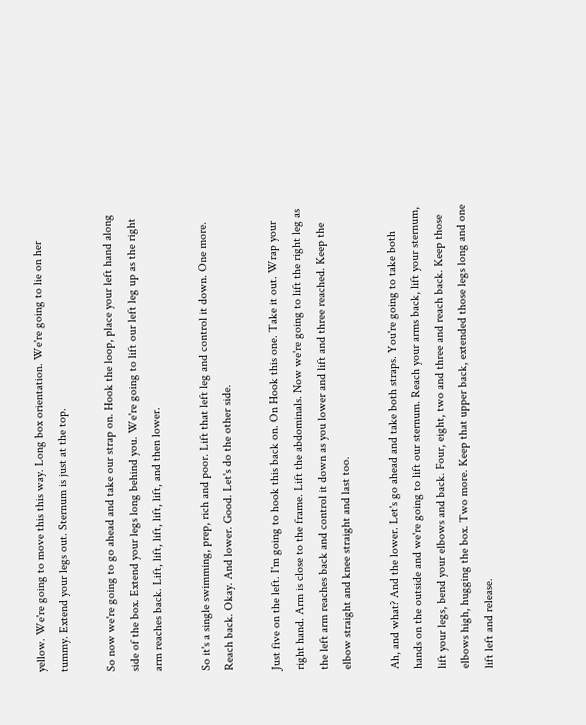yellow. We're going to move this this way. Long box orientation. We're going to lie on her tummy. Extend your legs out. Sternum is just at the top.

So now we're going to go ahead and take our strap on. Hook the loop, place your left hand along side of the box. Extend your legs long behind you. We're going to lift our left leg up as the right arm reaches back. Lift, lift, lift, lift, lift, and then lower.

So it's a single swimming, prep, rich and poor. Lift that left leg and control it down. One more. Reach back. Okay. And lower. Good. Let's do the other side.

Just five on the left. I'm going to hook this back on. On Hook this one. Take it out. Wrap your right hand. Arm is close to the frame. Lift the abdominals. Now we're going to lift the right leg as the left arm reaches back and control it down as you lower and lift and three reached. Keep the elbow straight and knee straight and last too.

Ah, and what? And the lower. Let's go ahead and take both straps. You're going to take both hands on the outside and we're going to lift our sternum. Reach your arms back, lift your sternum, lift your legs, bend your elbows and back. Four, eight, two and three and reach back. Keep those elbows high, hugging the box. Two more. Keep that upper back, extended those legs long and one lift left and release.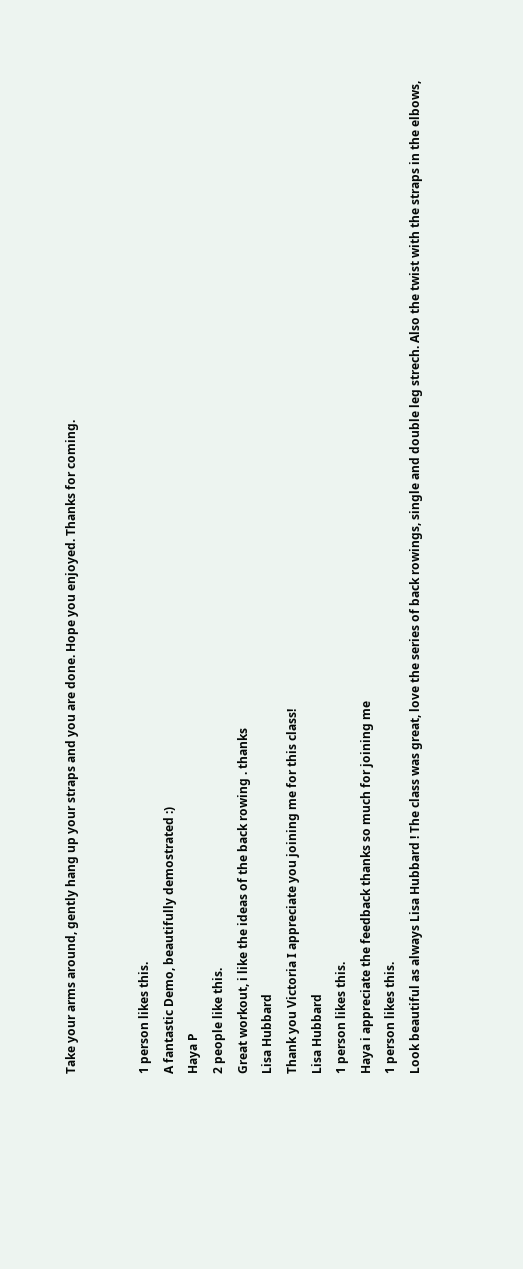Take your arms around, gently hang up your straps and you are done. Hope you enjoyed. Thanks for coming.


1 person likes this.
A fantastic Demo, beautifully demostrated :)
Haya P
2 people like this.
Great workout, i like the ideas of the back rowing . thanks
Lisa Hubbard
Thank you Victoria I appreciate you joining me for this class!
Lisa Hubbard
1 person likes this.
Haya i appreciate the feedback thanks so much for joining me
1 person likes this.
Look beautiful as always Lisa Hubbard ! The class was great, love the series of back rowings, single and double leg strech. Also the twist with the straps in the elbows,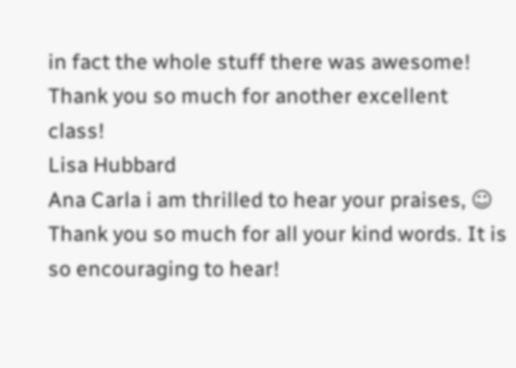in fact the whole stuff there was awesome! Thank you so much for another excellent class!
Lisa Hubbard
Ana Carla i am thrilled to hear your praises, ☺ Thank you so much for all your kind words. It is so encouraging to hear!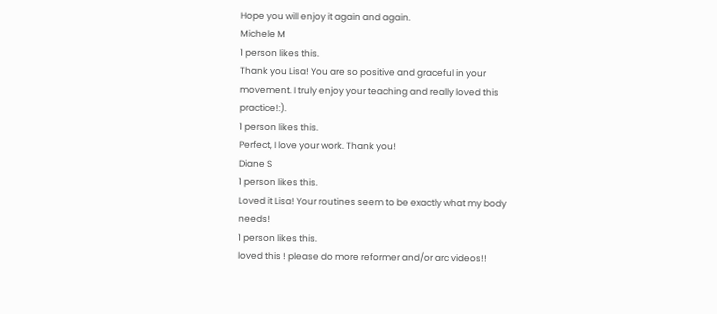Hope you will enjoy it again and again.
Michele M
1 person likes this.
Thank you Lisa! You are so positive and graceful in your movement. I truly enjoy your teaching and really loved this practice!:).
1 person likes this.
Perfect, I love your work. Thank you!
Diane S
1 person likes this.
Loved it Lisa! Your routines seem to be exactly what my body needs!
1 person likes this.
loved this ! please do more reformer and/or arc videos!!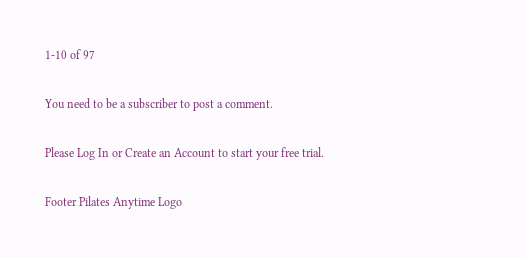1-10 of 97

You need to be a subscriber to post a comment.

Please Log In or Create an Account to start your free trial.

Footer Pilates Anytime Logo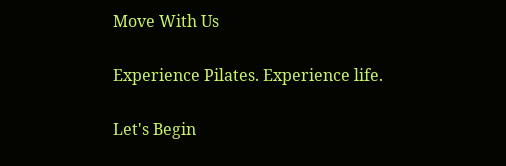Move With Us

Experience Pilates. Experience life.

Let's Begin